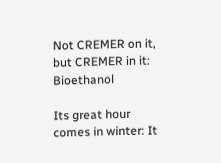Not CREMER on it, but CREMER in it: Bioethanol

Its great hour comes in winter: It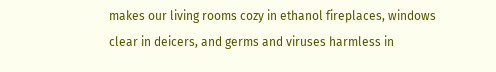makes our living rooms cozy in ethanol fireplaces, windows clear in deicers, and germs and viruses harmless in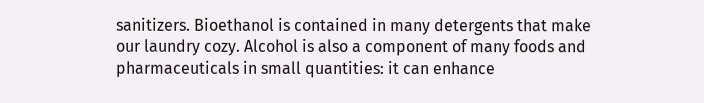sanitizers. Bioethanol is contained in many detergents that make our laundry cozy. Alcohol is also a component of many foods and pharmaceuticals in small quantities: it can enhance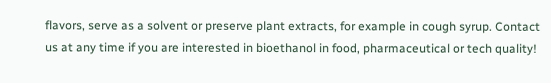flavors, serve as a solvent or preserve plant extracts, for example in cough syrup. Contact us at any time if you are interested in bioethanol in food, pharmaceutical or tech quality!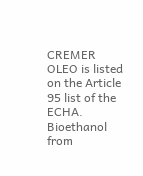CREMER OLEO is listed on the Article 95 list of the ECHA. Bioethanol from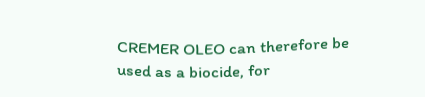CREMER OLEO can therefore be used as a biocide, for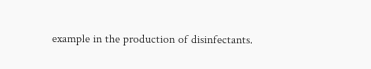example in the production of disinfectants.